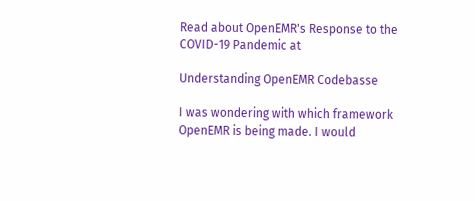Read about OpenEMR's Response to the COVID-19 Pandemic at

Understanding OpenEMR Codebasse

I was wondering with which framework OpenEMR is being made. I would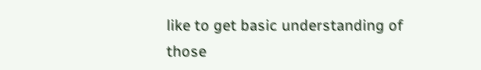like to get basic understanding of those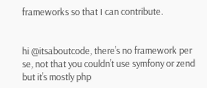frameworks so that I can contribute.


hi @itsaboutcode, there’s no framework per se, not that you couldn’t use symfony or zend but it’s mostly php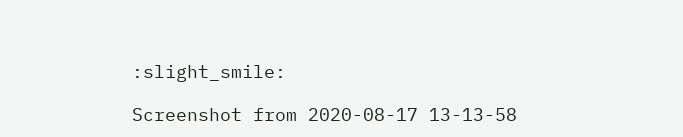:slight_smile:

Screenshot from 2020-08-17 13-13-58